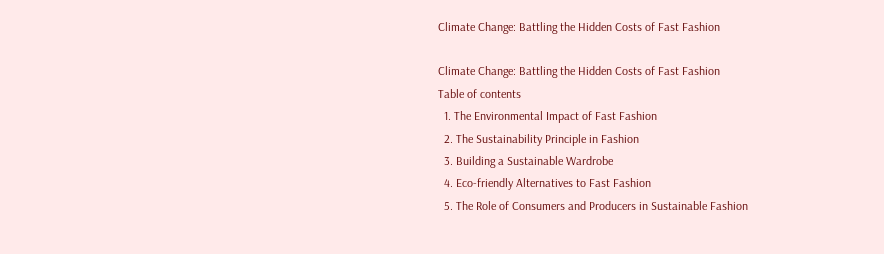Climate Change: Battling the Hidden Costs of Fast Fashion

Climate Change: Battling the Hidden Costs of Fast Fashion
Table of contents
  1. The Environmental Impact of Fast Fashion
  2. The Sustainability Principle in Fashion
  3. Building a Sustainable Wardrobe
  4. Eco-friendly Alternatives to Fast Fashion
  5. The Role of Consumers and Producers in Sustainable Fashion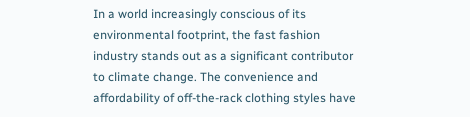In a world increasingly conscious of its environmental footprint, the fast fashion industry stands out as a significant contributor to climate change. The convenience and affordability of off-the-rack clothing styles have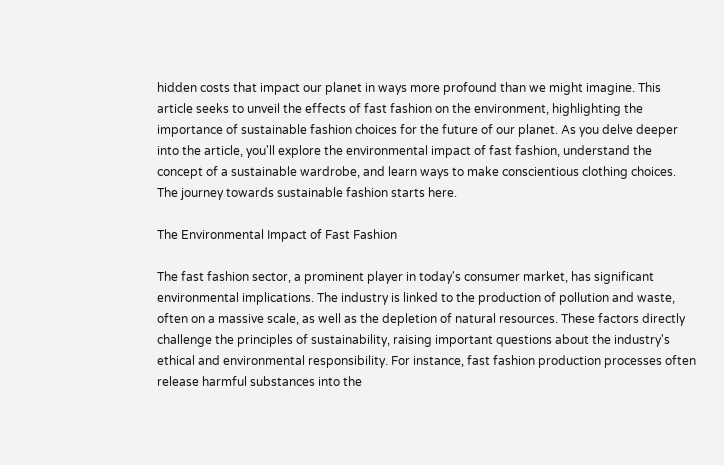hidden costs that impact our planet in ways more profound than we might imagine. This article seeks to unveil the effects of fast fashion on the environment, highlighting the importance of sustainable fashion choices for the future of our planet. As you delve deeper into the article, you'll explore the environmental impact of fast fashion, understand the concept of a sustainable wardrobe, and learn ways to make conscientious clothing choices. The journey towards sustainable fashion starts here.

The Environmental Impact of Fast Fashion

The fast fashion sector, a prominent player in today's consumer market, has significant environmental implications. The industry is linked to the production of pollution and waste, often on a massive scale, as well as the depletion of natural resources. These factors directly challenge the principles of sustainability, raising important questions about the industry's ethical and environmental responsibility. For instance, fast fashion production processes often release harmful substances into the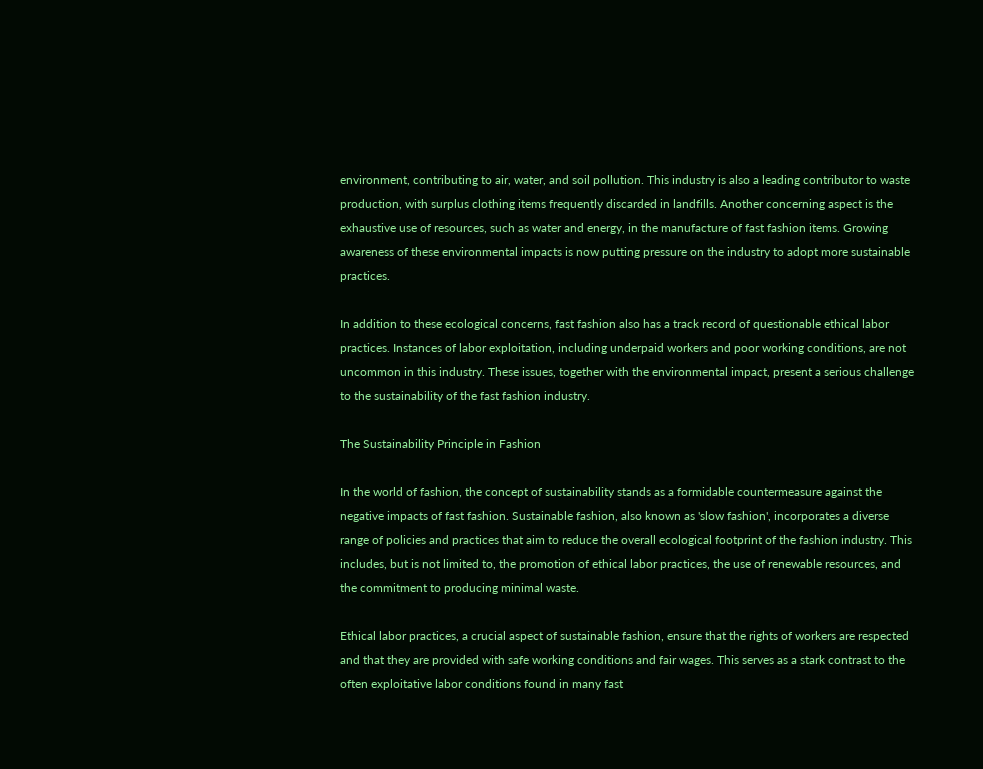environment, contributing to air, water, and soil pollution. This industry is also a leading contributor to waste production, with surplus clothing items frequently discarded in landfills. Another concerning aspect is the exhaustive use of resources, such as water and energy, in the manufacture of fast fashion items. Growing awareness of these environmental impacts is now putting pressure on the industry to adopt more sustainable practices.

In addition to these ecological concerns, fast fashion also has a track record of questionable ethical labor practices. Instances of labor exploitation, including underpaid workers and poor working conditions, are not uncommon in this industry. These issues, together with the environmental impact, present a serious challenge to the sustainability of the fast fashion industry.

The Sustainability Principle in Fashion

In the world of fashion, the concept of sustainability stands as a formidable countermeasure against the negative impacts of fast fashion. Sustainable fashion, also known as 'slow fashion', incorporates a diverse range of policies and practices that aim to reduce the overall ecological footprint of the fashion industry. This includes, but is not limited to, the promotion of ethical labor practices, the use of renewable resources, and the commitment to producing minimal waste.

Ethical labor practices, a crucial aspect of sustainable fashion, ensure that the rights of workers are respected and that they are provided with safe working conditions and fair wages. This serves as a stark contrast to the often exploitative labor conditions found in many fast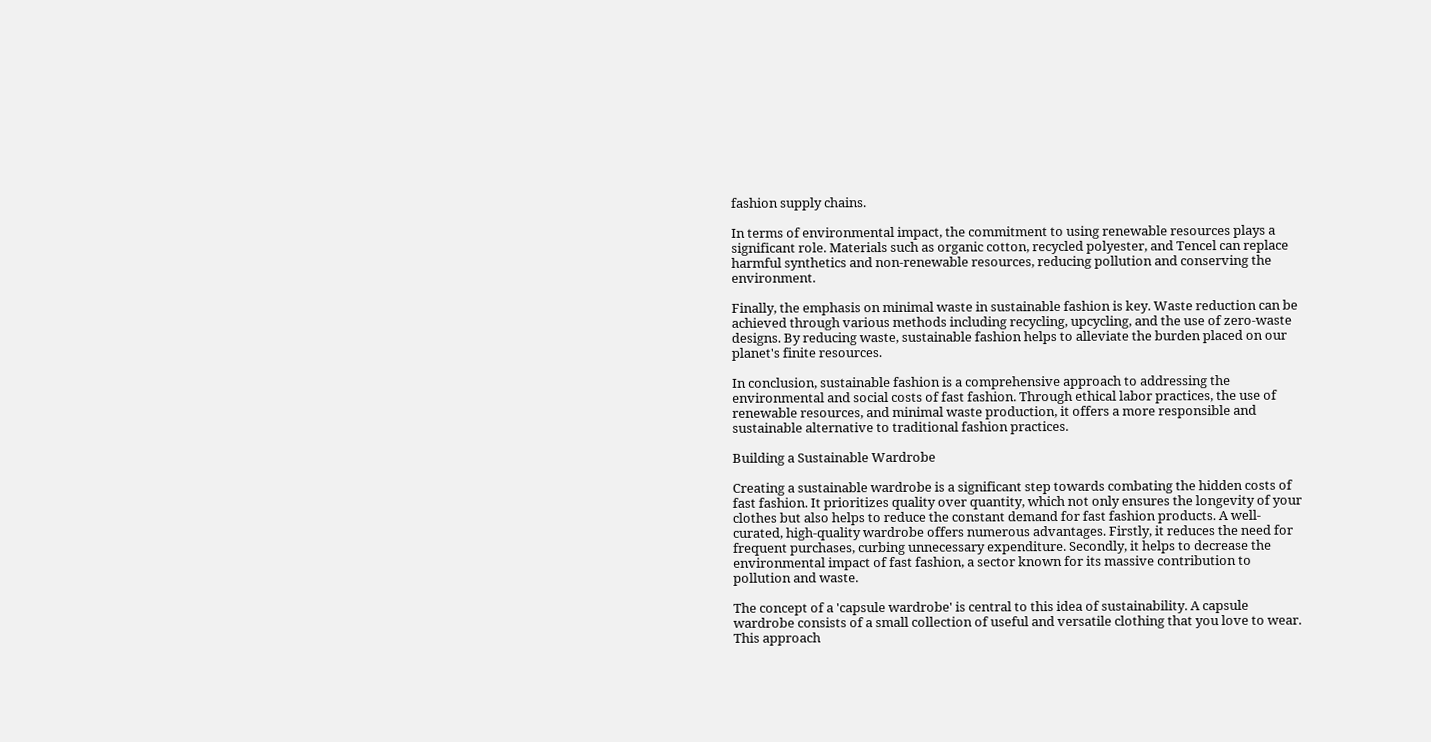fashion supply chains.

In terms of environmental impact, the commitment to using renewable resources plays a significant role. Materials such as organic cotton, recycled polyester, and Tencel can replace harmful synthetics and non-renewable resources, reducing pollution and conserving the environment.

Finally, the emphasis on minimal waste in sustainable fashion is key. Waste reduction can be achieved through various methods including recycling, upcycling, and the use of zero-waste designs. By reducing waste, sustainable fashion helps to alleviate the burden placed on our planet's finite resources.

In conclusion, sustainable fashion is a comprehensive approach to addressing the environmental and social costs of fast fashion. Through ethical labor practices, the use of renewable resources, and minimal waste production, it offers a more responsible and sustainable alternative to traditional fashion practices.

Building a Sustainable Wardrobe

Creating a sustainable wardrobe is a significant step towards combating the hidden costs of fast fashion. It prioritizes quality over quantity, which not only ensures the longevity of your clothes but also helps to reduce the constant demand for fast fashion products. A well-curated, high-quality wardrobe offers numerous advantages. Firstly, it reduces the need for frequent purchases, curbing unnecessary expenditure. Secondly, it helps to decrease the environmental impact of fast fashion, a sector known for its massive contribution to pollution and waste.

The concept of a 'capsule wardrobe' is central to this idea of sustainability. A capsule wardrobe consists of a small collection of useful and versatile clothing that you love to wear. This approach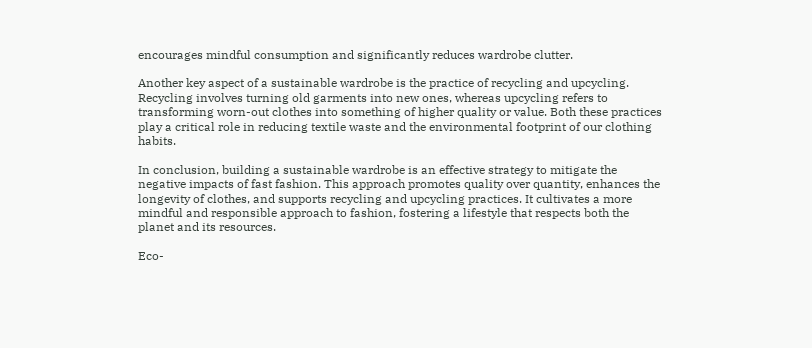encourages mindful consumption and significantly reduces wardrobe clutter.

Another key aspect of a sustainable wardrobe is the practice of recycling and upcycling. Recycling involves turning old garments into new ones, whereas upcycling refers to transforming worn-out clothes into something of higher quality or value. Both these practices play a critical role in reducing textile waste and the environmental footprint of our clothing habits.

In conclusion, building a sustainable wardrobe is an effective strategy to mitigate the negative impacts of fast fashion. This approach promotes quality over quantity, enhances the longevity of clothes, and supports recycling and upcycling practices. It cultivates a more mindful and responsible approach to fashion, fostering a lifestyle that respects both the planet and its resources.

Eco-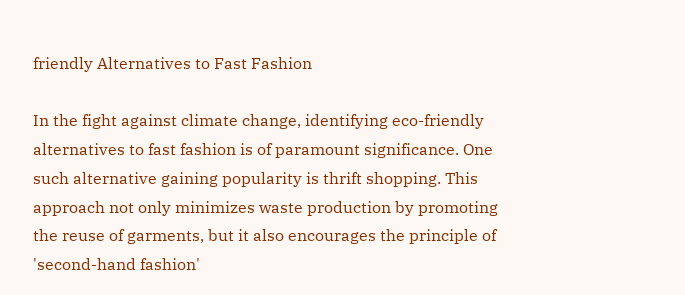friendly Alternatives to Fast Fashion

In the fight against climate change, identifying eco-friendly alternatives to fast fashion is of paramount significance. One such alternative gaining popularity is thrift shopping. This approach not only minimizes waste production by promoting the reuse of garments, but it also encourages the principle of 'second-hand fashion'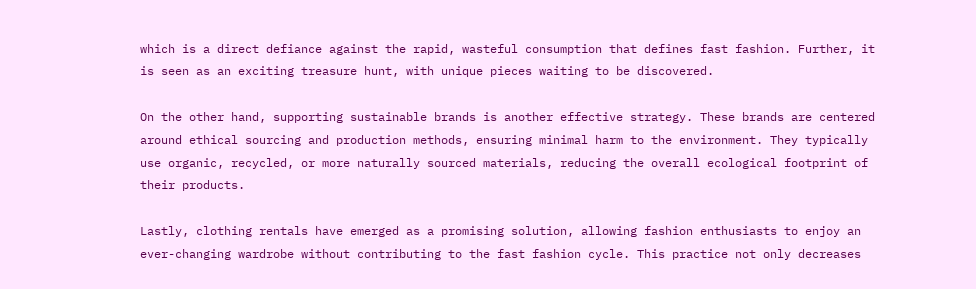which is a direct defiance against the rapid, wasteful consumption that defines fast fashion. Further, it is seen as an exciting treasure hunt, with unique pieces waiting to be discovered.

On the other hand, supporting sustainable brands is another effective strategy. These brands are centered around ethical sourcing and production methods, ensuring minimal harm to the environment. They typically use organic, recycled, or more naturally sourced materials, reducing the overall ecological footprint of their products.

Lastly, clothing rentals have emerged as a promising solution, allowing fashion enthusiasts to enjoy an ever-changing wardrobe without contributing to the fast fashion cycle. This practice not only decreases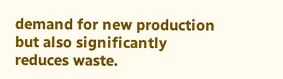demand for new production but also significantly reduces waste.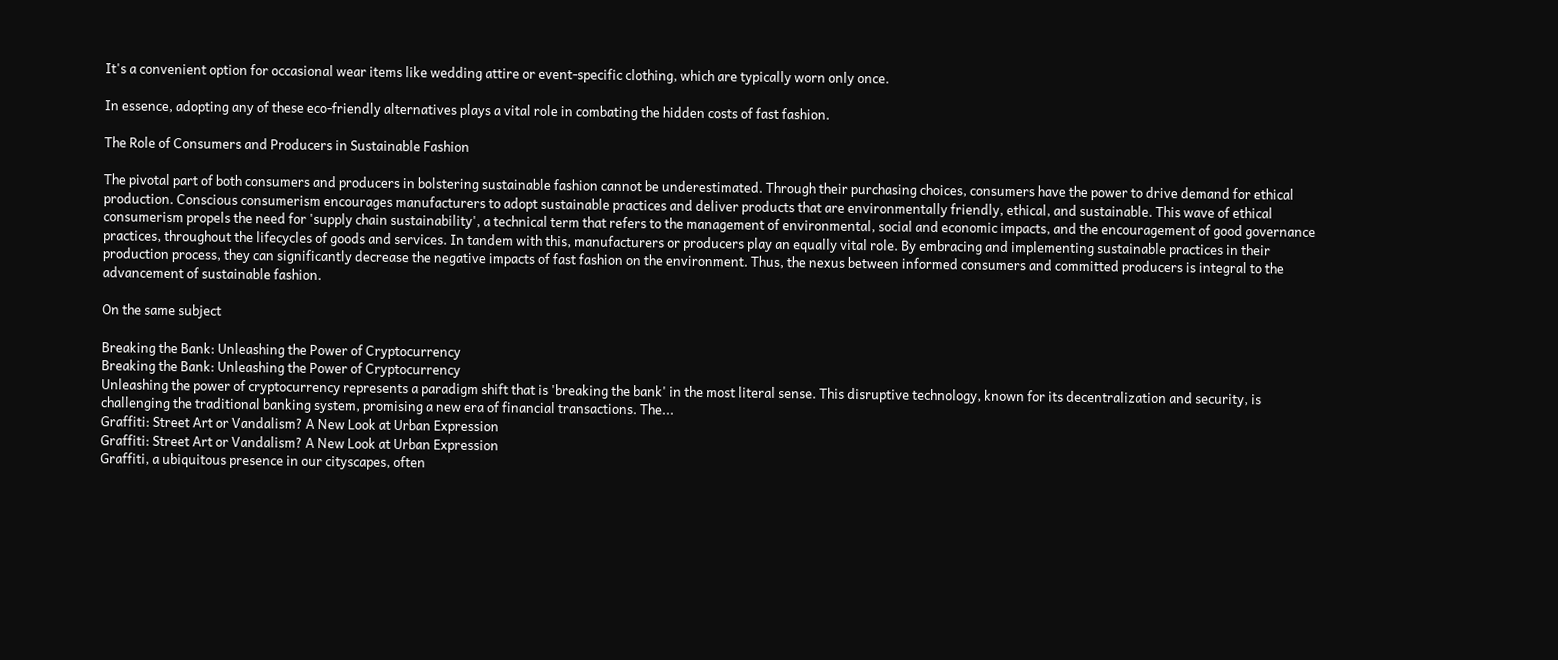It's a convenient option for occasional wear items like wedding attire or event-specific clothing, which are typically worn only once.

In essence, adopting any of these eco-friendly alternatives plays a vital role in combating the hidden costs of fast fashion.

The Role of Consumers and Producers in Sustainable Fashion

The pivotal part of both consumers and producers in bolstering sustainable fashion cannot be underestimated. Through their purchasing choices, consumers have the power to drive demand for ethical production. Conscious consumerism encourages manufacturers to adopt sustainable practices and deliver products that are environmentally friendly, ethical, and sustainable. This wave of ethical consumerism propels the need for 'supply chain sustainability', a technical term that refers to the management of environmental, social and economic impacts, and the encouragement of good governance practices, throughout the lifecycles of goods and services. In tandem with this, manufacturers or producers play an equally vital role. By embracing and implementing sustainable practices in their production process, they can significantly decrease the negative impacts of fast fashion on the environment. Thus, the nexus between informed consumers and committed producers is integral to the advancement of sustainable fashion.

On the same subject

Breaking the Bank: Unleashing the Power of Cryptocurrency
Breaking the Bank: Unleashing the Power of Cryptocurrency
Unleashing the power of cryptocurrency represents a paradigm shift that is 'breaking the bank' in the most literal sense. This disruptive technology, known for its decentralization and security, is challenging the traditional banking system, promising a new era of financial transactions. The...
Graffiti: Street Art or Vandalism? A New Look at Urban Expression
Graffiti: Street Art or Vandalism? A New Look at Urban Expression
Graffiti, a ubiquitous presence in our cityscapes, often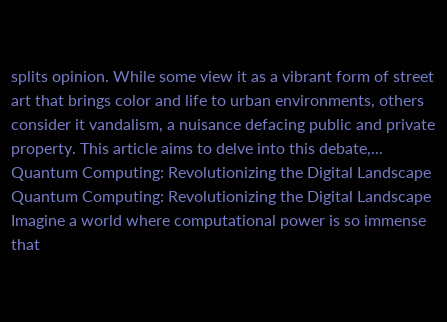splits opinion. While some view it as a vibrant form of street art that brings color and life to urban environments, others consider it vandalism, a nuisance defacing public and private property. This article aims to delve into this debate,...
Quantum Computing: Revolutionizing the Digital Landscape
Quantum Computing: Revolutionizing the Digital Landscape
Imagine a world where computational power is so immense that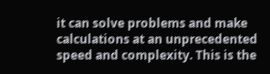it can solve problems and make calculations at an unprecedented speed and complexity. This is the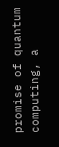promise of quantum computing, a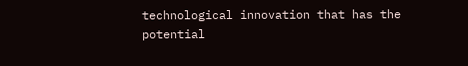technological innovation that has the potential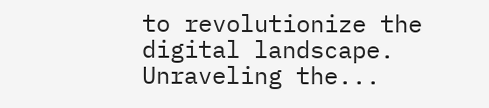to revolutionize the digital landscape. Unraveling the...